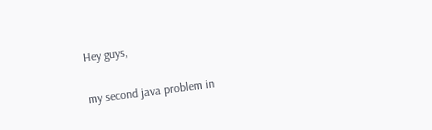Hey guys,

my second java problem in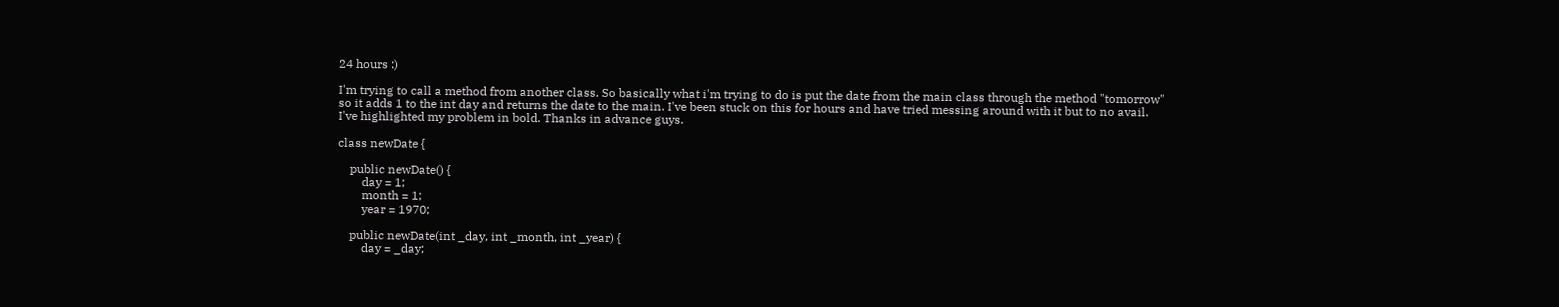24 hours :)

I'm trying to call a method from another class. So basically what i'm trying to do is put the date from the main class through the method "tomorrow" so it adds 1 to the int day and returns the date to the main. I've been stuck on this for hours and have tried messing around with it but to no avail. I've highlighted my problem in bold. Thanks in advance guys.

class newDate {

    public newDate() {
        day = 1;
        month = 1;
        year = 1970;

    public newDate(int _day, int _month, int _year) {
        day = _day;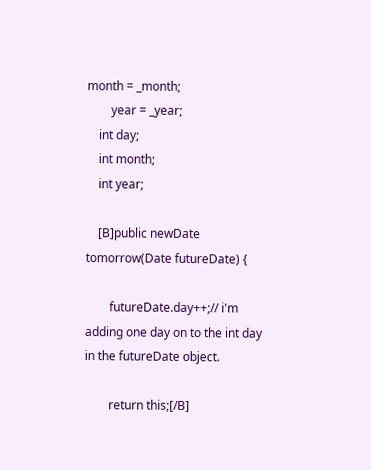month = _month;
        year = _year;
    int day;
    int month;
    int year;

    [B]public newDate tomorrow(Date futureDate) {

        futureDate.day++;// i'm adding one day on to the int day in the futureDate object.

        return this;[/B]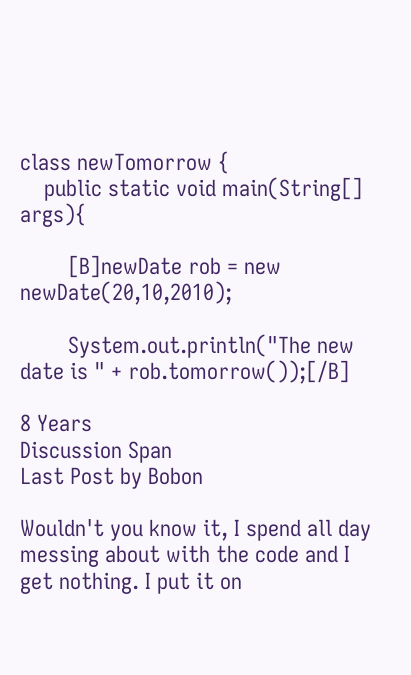class newTomorrow {
    public static void main(String[] args){

        [B]newDate rob = new newDate(20,10,2010);

        System.out.println("The new date is " + rob.tomorrow());[/B]

8 Years
Discussion Span
Last Post by Bobon

Wouldn't you know it, I spend all day messing about with the code and I get nothing. I put it on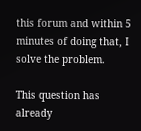this forum and within 5 minutes of doing that, I solve the problem.

This question has already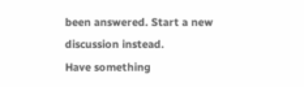been answered. Start a new discussion instead.
Have something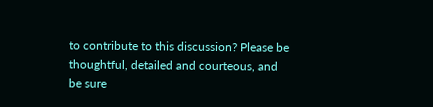to contribute to this discussion? Please be thoughtful, detailed and courteous, and be sure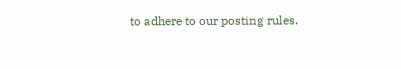to adhere to our posting rules.